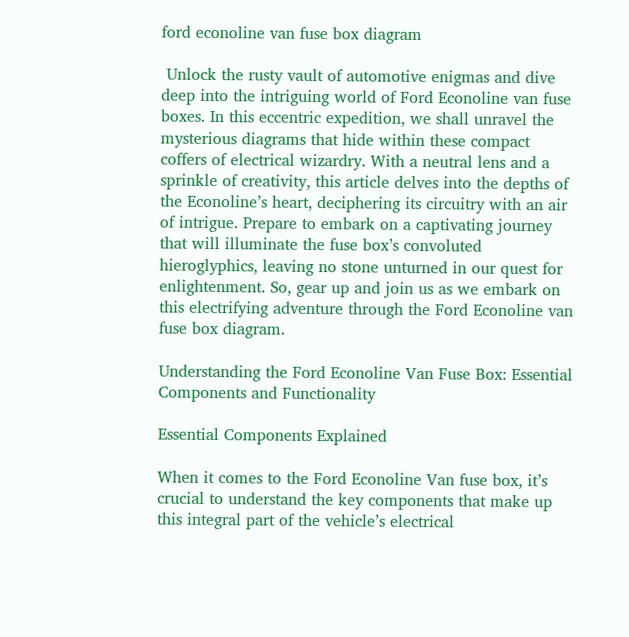ford econoline van fuse box diagram

 Unlock the rusty vault of automotive enigmas and dive deep into the intriguing world of Ford Econoline van fuse boxes. In this eccentric expedition, we shall unravel the mysterious diagrams that hide within these compact coffers of electrical wizardry. With a neutral lens and a sprinkle of creativity, this article delves into the depths of the Econoline’s heart, deciphering its circuitry with an air of intrigue. Prepare to embark on a captivating journey that will illuminate the fuse box’s convoluted hieroglyphics, leaving no stone unturned in our quest for enlightenment. So, gear up and join us as we embark on this electrifying adventure through the Ford Econoline van fuse box diagram.

Understanding the Ford Econoline Van Fuse Box: Essential Components and Functionality

Essential Components Explained

When it comes to the Ford Econoline Van fuse box, it’s crucial to understand the key components that make up this integral part of the vehicle’s electrical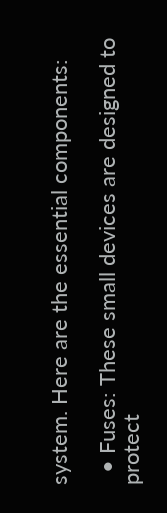system. Here are the essential components:

  • Fuses: These small devices are designed to protect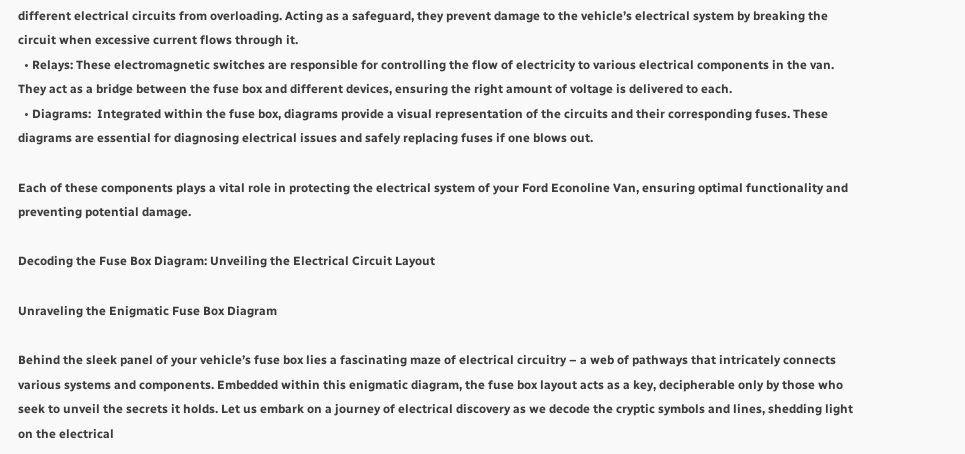different electrical circuits from overloading. Acting as a safeguard, they prevent damage to the vehicle’s electrical system by breaking the circuit when excessive current flows through it.
  • Relays: These electromagnetic switches are responsible for controlling the flow of electricity to various electrical components in the van. They act as a bridge between the fuse box and different devices, ensuring the right amount of voltage is delivered to each.
  • Diagrams:  Integrated within the fuse box, diagrams provide a visual representation of the circuits and their corresponding fuses. These diagrams are essential for diagnosing electrical issues and safely replacing fuses if one blows out.

Each of these components plays a vital role in protecting the electrical system of your Ford Econoline Van, ensuring optimal functionality and preventing potential damage.

Decoding the Fuse Box Diagram: Unveiling the Electrical Circuit Layout

Unraveling the Enigmatic Fuse Box Diagram

Behind the sleek panel of your vehicle’s fuse box lies a fascinating maze of electrical circuitry – a web of pathways that intricately connects various systems and components. Embedded within this enigmatic diagram, the fuse box layout acts as a key, decipherable only by those who seek to unveil the secrets it holds. Let us embark on a journey of electrical discovery as we decode the cryptic symbols and lines, shedding light on the electrical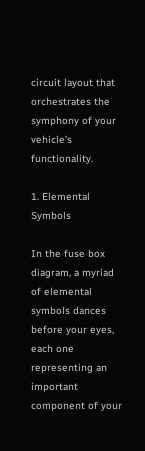circuit layout that orchestrates the symphony of your vehicle’s functionality.

1. Elemental Symbols

In the fuse box diagram, a myriad of elemental symbols dances before your eyes, each one representing an important component of your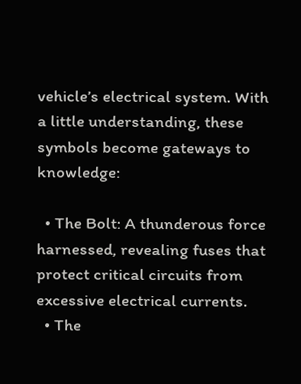vehicle’s electrical system. With a little understanding, these symbols become gateways to knowledge:

  • The Bolt: A thunderous force harnessed, revealing fuses that protect critical circuits from excessive electrical currents.
  • The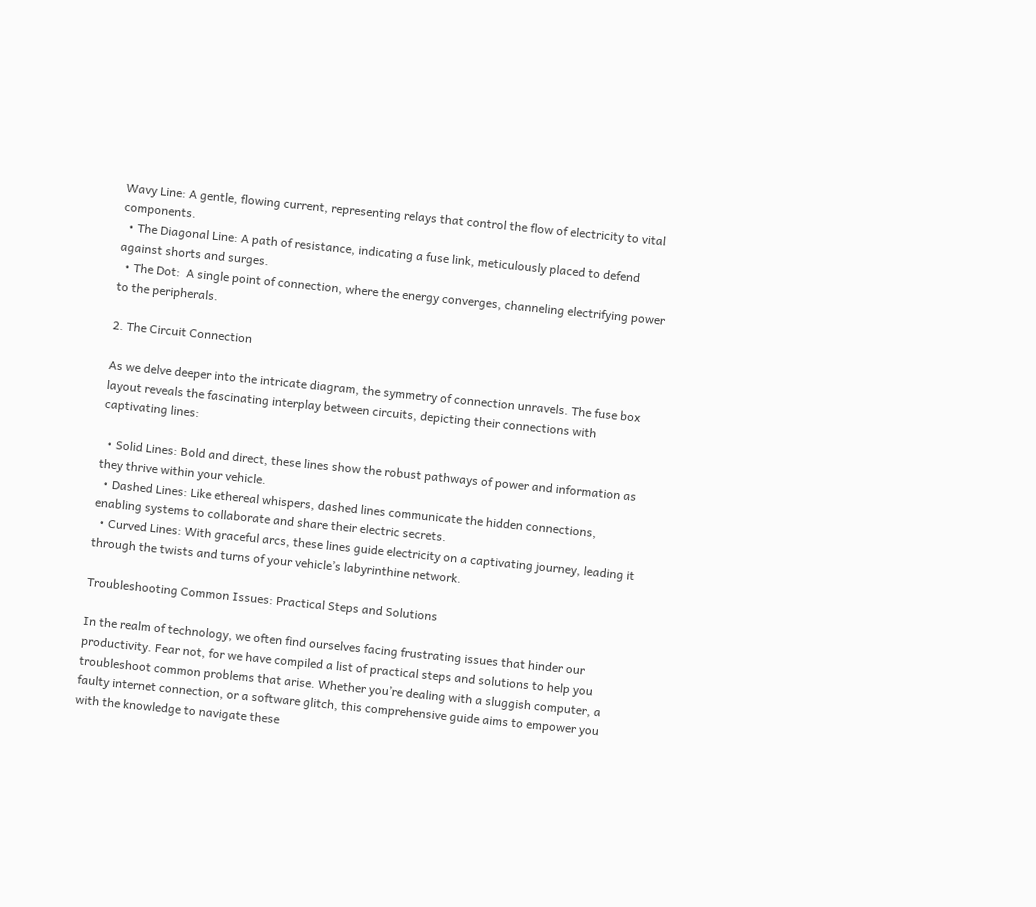Wavy Line: A gentle, flowing current, representing relays that control the flow of electricity to vital components.
  • The Diagonal Line: A path of resistance, indicating a fuse link, meticulously placed to defend against shorts and surges.
  • The Dot:  A single point of connection, where the energy converges, channeling electrifying power to the peripherals.

2. The Circuit Connection

As we delve deeper into the intricate diagram, the symmetry of connection unravels. The fuse box layout reveals the fascinating interplay between circuits, depicting their connections with captivating lines:

  • Solid Lines: Bold and direct, these lines show the robust pathways of power and information as they thrive within your vehicle.
  • Dashed Lines: Like ethereal whispers, dashed lines communicate the hidden connections, enabling systems to collaborate and share their electric secrets.
  • Curved Lines: With graceful arcs, these lines guide electricity on a captivating journey, leading it through the twists and turns of your vehicle’s labyrinthine network.

Troubleshooting Common Issues: Practical Steps and Solutions

In the realm of technology, we often find ourselves facing frustrating issues that hinder our productivity. Fear not, for we have compiled a list of practical steps and solutions to help you troubleshoot common problems that arise. Whether you’re dealing with a sluggish computer, a faulty internet connection, or a software glitch, this comprehensive guide aims to empower you with the knowledge to navigate these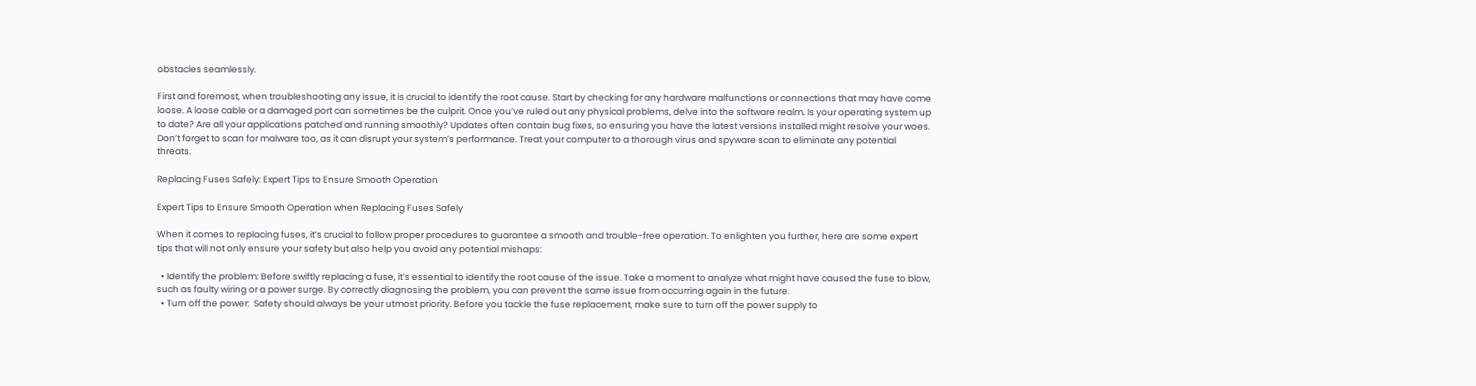obstacles seamlessly.

First and foremost, when troubleshooting any issue, it is crucial to identify the root cause. Start by checking for any hardware malfunctions or connections that may have come loose. A loose cable or a damaged port can sometimes be the culprit. Once you’ve ruled out any physical problems, delve into the software realm. Is your operating system up to date? Are all your applications patched and running smoothly? Updates often contain bug fixes, so ensuring you have the latest versions installed might resolve your woes. Don’t forget to scan for malware too, as it can disrupt your system’s performance. Treat your computer to a thorough virus and spyware scan to eliminate any potential threats.

Replacing Fuses Safely: Expert Tips to Ensure Smooth Operation

Expert Tips to Ensure Smooth Operation when Replacing Fuses Safely

When it comes to replacing fuses, it’s crucial to follow proper procedures to guarantee a smooth and trouble-free operation. To enlighten you further, here are some expert tips that will not only ensure your safety but also help you avoid any potential mishaps:

  • Identify the problem: Before swiftly replacing a fuse, it’s essential to identify the root cause of the issue. Take a moment to analyze what might have caused the fuse to blow, such as faulty wiring or a power surge. By correctly diagnosing the problem, you can prevent the same issue from occurring again in the future.
  • Turn off the power:  Safety should always be your utmost priority. Before you tackle the fuse replacement, make sure to turn off the power supply to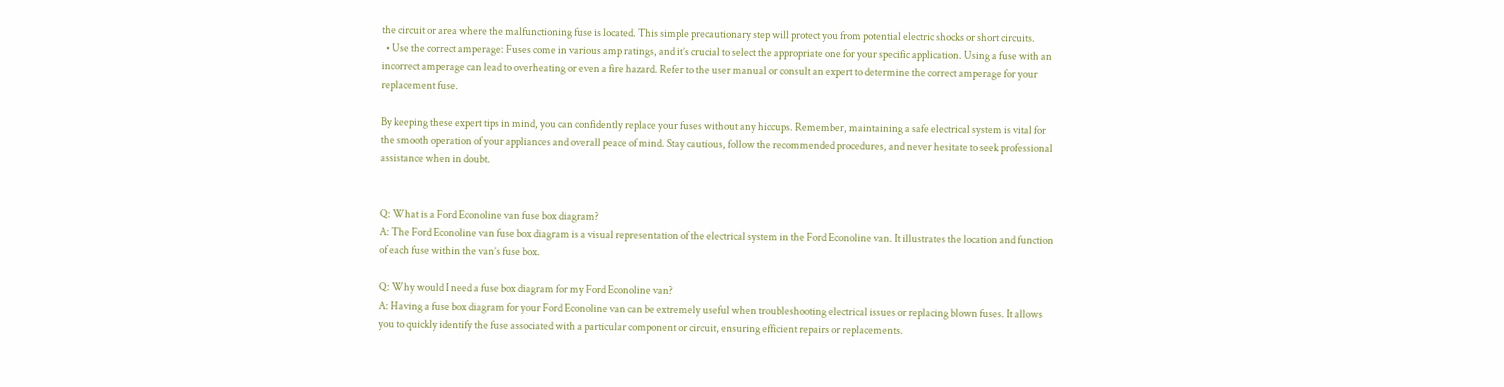the circuit or area where the malfunctioning fuse is located. This simple precautionary step will protect you from potential electric shocks or short circuits.
  • Use the correct amperage: Fuses come in various amp ratings, and it’s crucial to select the appropriate one for your specific application. Using a fuse with an incorrect amperage can lead to overheating or even a fire hazard. Refer to the user manual or consult an expert to determine the correct amperage for your replacement fuse.

By keeping these expert tips in mind, you can confidently replace your fuses without any hiccups. Remember, maintaining a safe electrical system is vital for the smooth operation of your appliances and overall peace of mind. Stay cautious, follow the recommended procedures, and never hesitate to seek professional assistance when in doubt.


Q: What is a Ford Econoline van fuse box diagram?
A: The Ford Econoline van fuse box diagram is a visual representation of the electrical system in the Ford Econoline van. It illustrates the location and function of each fuse within the van’s fuse box.

Q: Why would I need a fuse box diagram for my Ford Econoline van?
A: Having a fuse box diagram for your Ford Econoline van can be extremely useful when troubleshooting electrical issues or replacing blown fuses. It allows you to quickly identify the fuse associated with a particular component or circuit, ensuring efficient repairs or replacements.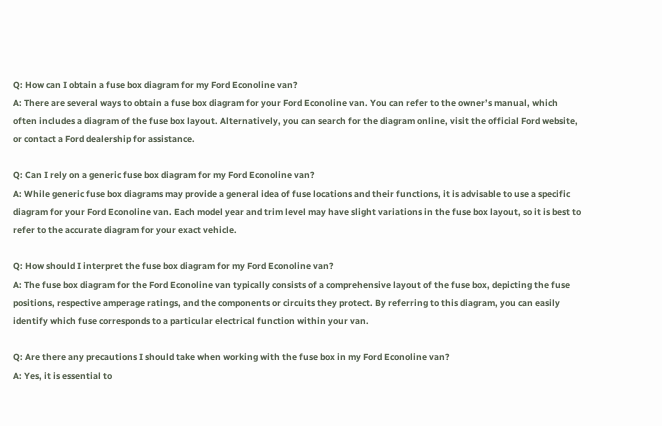Q: How can I obtain a fuse box diagram for my Ford Econoline van?
A: There are several ways to obtain a fuse box diagram for your Ford Econoline van. You can refer to the owner’s manual, which often includes a diagram of the fuse box layout. Alternatively, you can search for the diagram online, visit the official Ford website, or contact a Ford dealership for assistance.

Q: Can I rely on a generic fuse box diagram for my Ford Econoline van?
A: While generic fuse box diagrams may provide a general idea of fuse locations and their functions, it is advisable to use a specific diagram for your Ford Econoline van. Each model year and trim level may have slight variations in the fuse box layout, so it is best to refer to the accurate diagram for your exact vehicle.

Q: How should I interpret the fuse box diagram for my Ford Econoline van?
A: The fuse box diagram for the Ford Econoline van typically consists of a comprehensive layout of the fuse box, depicting the fuse positions, respective amperage ratings, and the components or circuits they protect. By referring to this diagram, you can easily identify which fuse corresponds to a particular electrical function within your van.

Q: Are there any precautions I should take when working with the fuse box in my Ford Econoline van?
A: Yes, it is essential to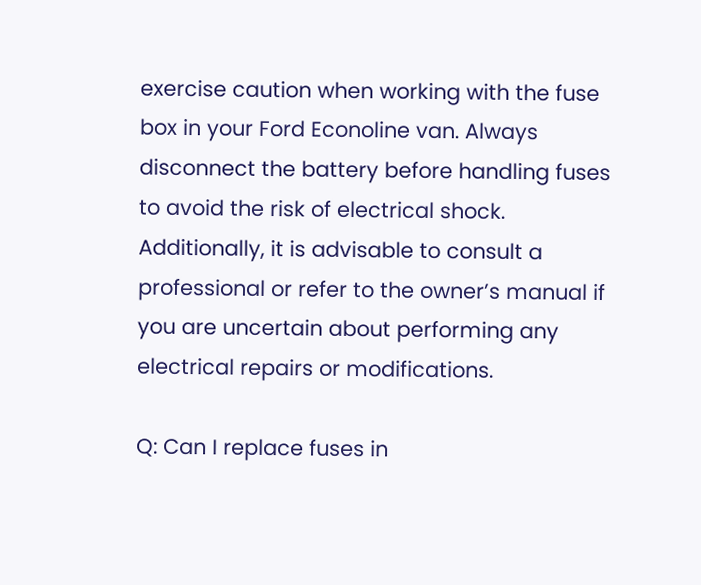exercise caution when working with the fuse box in your Ford Econoline van. Always disconnect the battery before handling fuses to avoid the risk of electrical shock. Additionally, it is advisable to consult a professional or refer to the owner’s manual if you are uncertain about performing any electrical repairs or modifications.

Q: Can I replace fuses in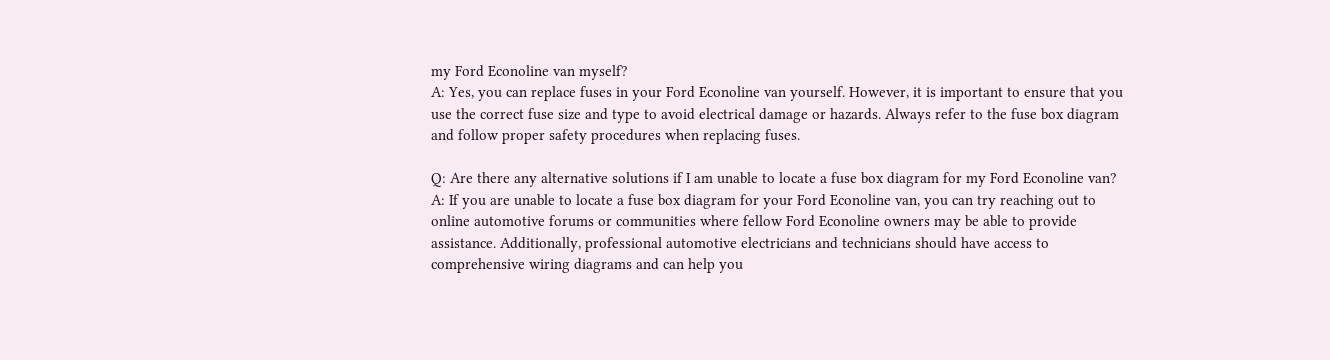my Ford Econoline van myself?
A: Yes, you can replace fuses in your Ford Econoline van yourself. However, it is important to ensure that you use the correct fuse size and type to avoid electrical damage or hazards. Always refer to the fuse box diagram and follow proper safety procedures when replacing fuses.

Q: Are there any alternative solutions if I am unable to locate a fuse box diagram for my Ford Econoline van?
A: If you are unable to locate a fuse box diagram for your Ford Econoline van, you can try reaching out to online automotive forums or communities where fellow Ford Econoline owners may be able to provide assistance. Additionally, professional automotive electricians and technicians should have access to comprehensive wiring diagrams and can help you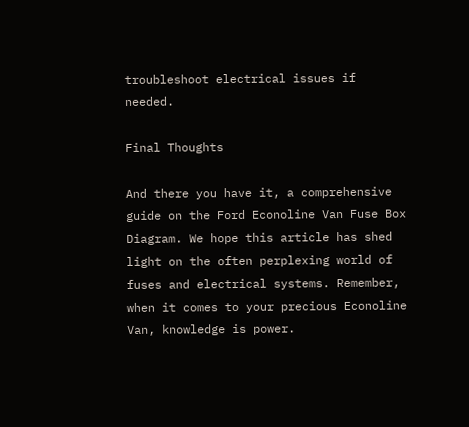troubleshoot electrical issues if needed.

Final Thoughts

And there you have it, a comprehensive guide on the Ford Econoline Van Fuse Box Diagram. We hope this article has shed light on the often perplexing world of fuses and electrical systems. Remember, when it comes to your precious Econoline Van, knowledge is power.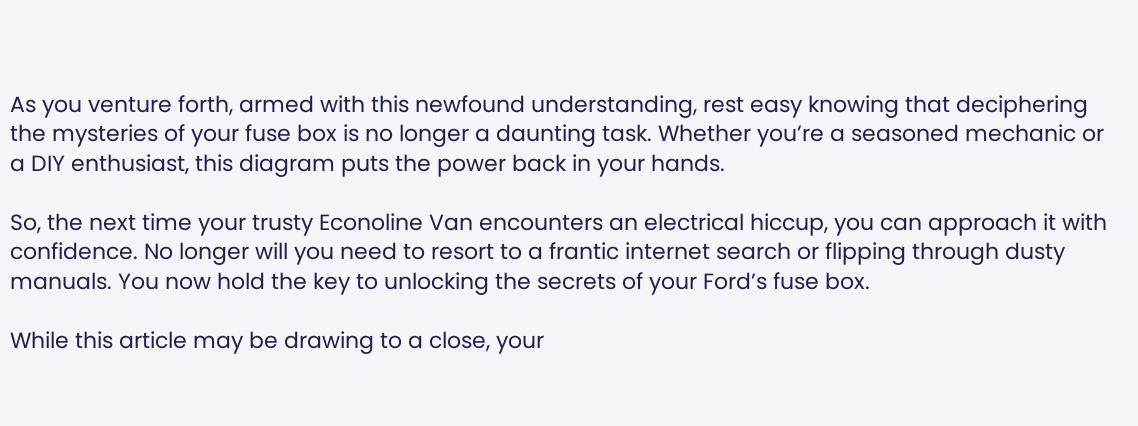As you venture forth, armed with this newfound understanding, rest easy knowing that deciphering the mysteries of your fuse box is no longer a daunting task. Whether you’re a seasoned mechanic or a DIY enthusiast, this diagram puts the power back in your hands.

So, the next time your trusty Econoline Van encounters an electrical hiccup, you can approach it with confidence. No longer will you need to resort to a frantic internet search or flipping through dusty manuals. You now hold the key to unlocking the secrets of your Ford’s fuse box.

While this article may be drawing to a close, your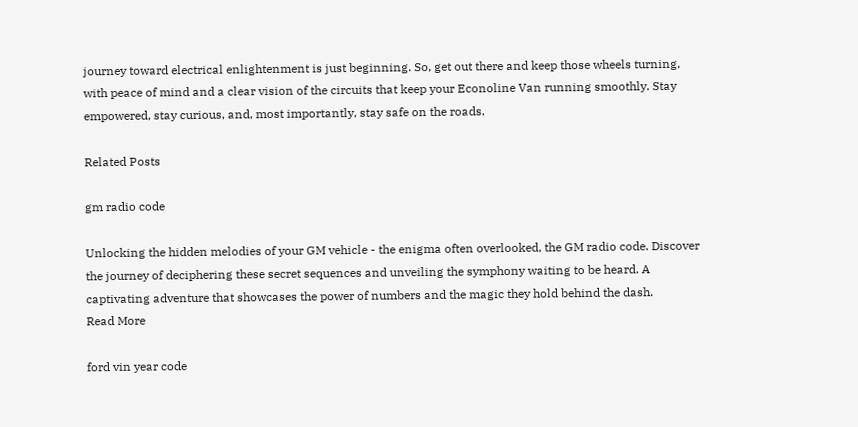journey toward electrical enlightenment is just beginning. So, get out there and keep those wheels turning, with peace of mind and a clear vision of the circuits that keep your Econoline Van running smoothly. Stay empowered, stay curious, and, most importantly, stay safe on the roads.

Related Posts

gm radio code

Unlocking the hidden melodies of your GM vehicle - the enigma often overlooked, the GM radio code. Discover the journey of deciphering these secret sequences and unveiling the symphony waiting to be heard. A captivating adventure that showcases the power of numbers and the magic they hold behind the dash.
Read More

ford vin year code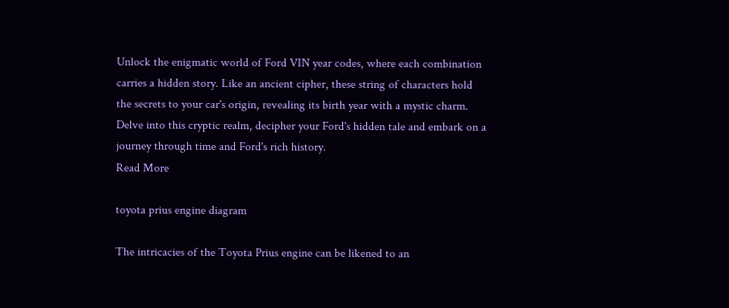Unlock the enigmatic world of Ford VIN year codes, where each combination carries a hidden story. Like an ancient cipher, these string of characters hold the secrets to your car's origin, revealing its birth year with a mystic charm. Delve into this cryptic realm, decipher your Ford's hidden tale and embark on a journey through time and Ford's rich history.
Read More

toyota prius engine diagram

The intricacies of the Toyota Prius engine can be likened to an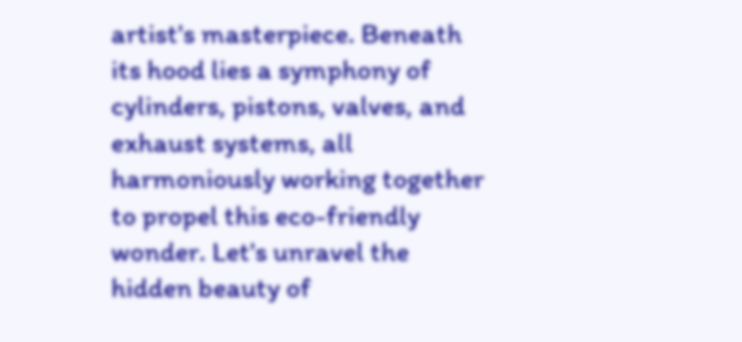artist's masterpiece. Beneath its hood lies a symphony of cylinders, pistons, valves, and exhaust systems, all harmoniously working together to propel this eco-friendly wonder. Let's unravel the hidden beauty of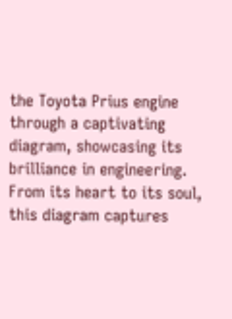the Toyota Prius engine through a captivating diagram, showcasing its brilliance in engineering. From its heart to its soul, this diagram captures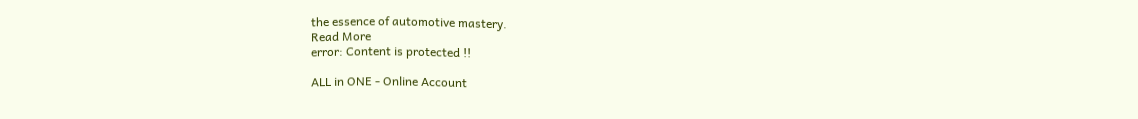the essence of automotive mastery.
Read More
error: Content is protected !!

ALL in ONE - Online Account